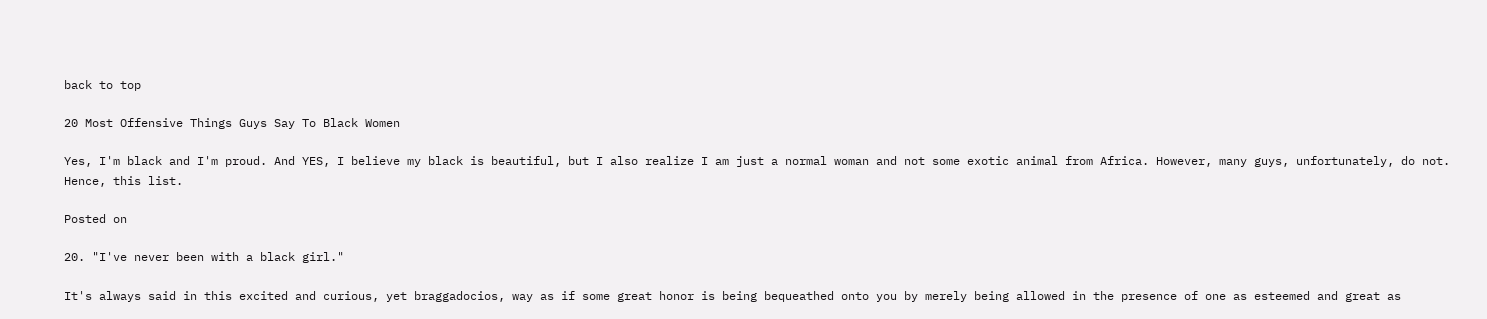back to top

20 Most Offensive Things Guys Say To Black Women

Yes, I'm black and I'm proud. And YES, I believe my black is beautiful, but I also realize I am just a normal woman and not some exotic animal from Africa. However, many guys, unfortunately, do not. Hence, this list.

Posted on

20. "I've never been with a black girl."

It's always said in this excited and curious, yet braggadocios, way as if some great honor is being bequeathed onto you by merely being allowed in the presence of one as esteemed and great as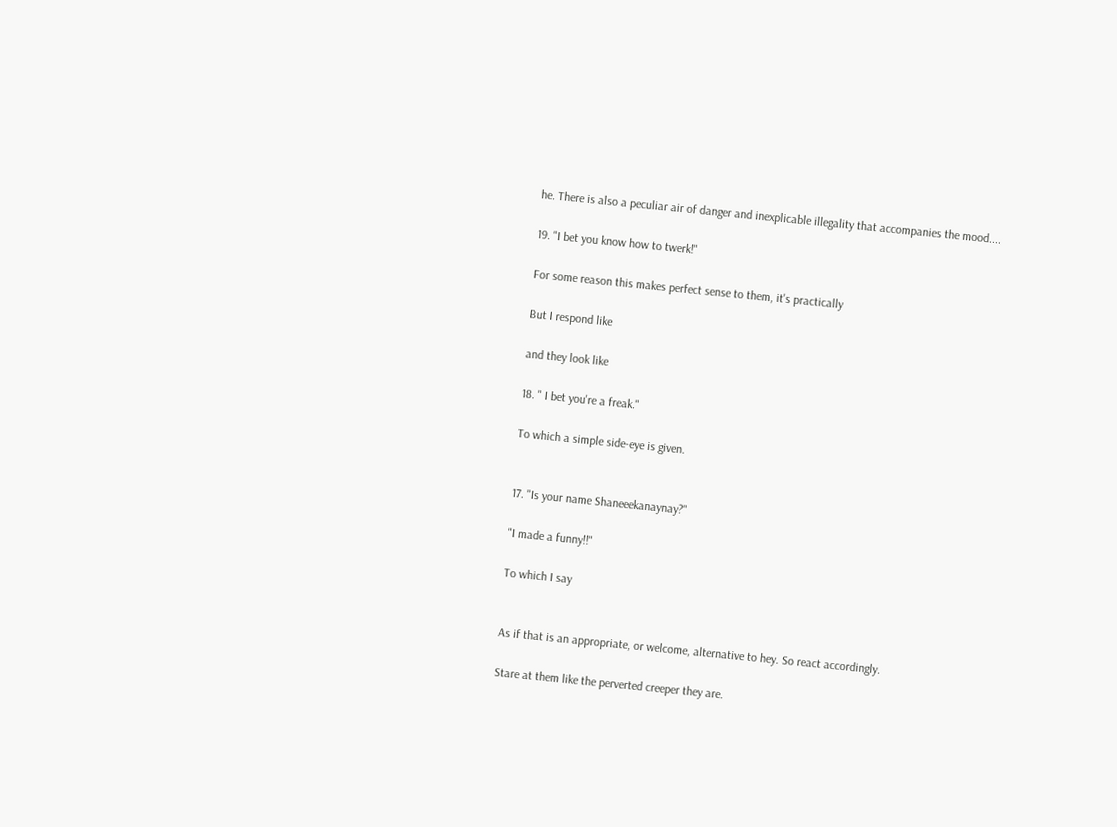he. There is also a peculiar air of danger and inexplicable illegality that accompanies the mood....

19. "I bet you know how to twerk!"

For some reason this makes perfect sense to them, it's practically

But I respond like

and they look like

18. " I bet you're a freak."

To which a simple side-eye is given.


17. "Is your name Shaneeekanaynay?"

"I made a funny!!"

To which I say


As if that is an appropriate, or welcome, alternative to hey. So react accordingly.

Stare at them like the perverted creeper they are.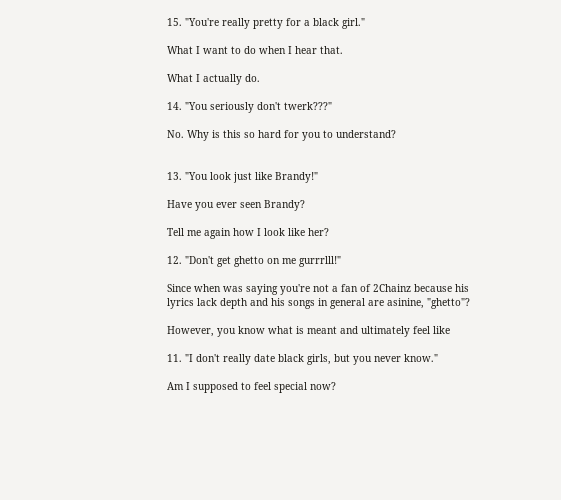15. "You're really pretty for a black girl."

What I want to do when I hear that.

What I actually do.

14. "You seriously don't twerk???"

No. Why is this so hard for you to understand?


13. "You look just like Brandy!"

Have you ever seen Brandy?

Tell me again how I look like her?

12. "Don't get ghetto on me gurrrlll!"

Since when was saying you're not a fan of 2Chainz because his lyrics lack depth and his songs in general are asinine, "ghetto"?

However, you know what is meant and ultimately feel like

11. "I don't really date black girls, but you never know."

Am I supposed to feel special now?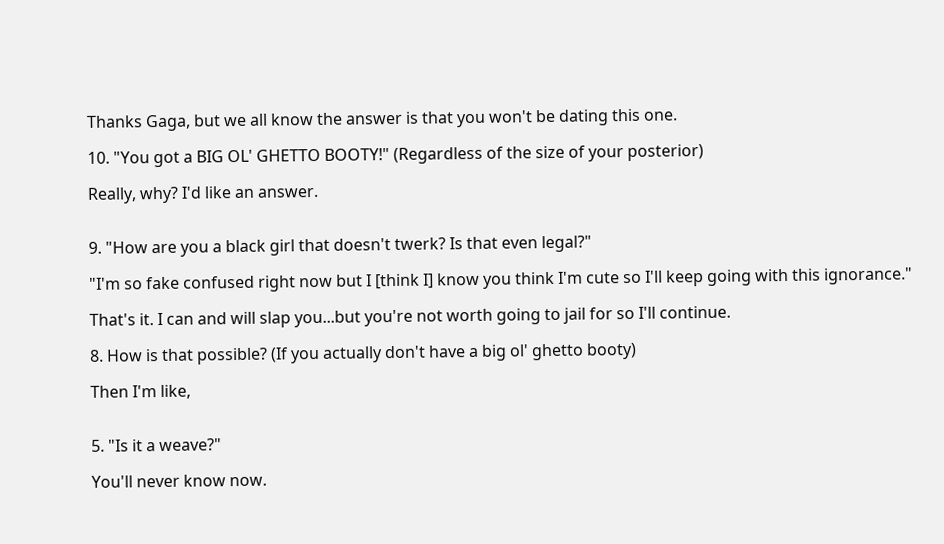Thanks Gaga, but we all know the answer is that you won't be dating this one.

10. "You got a BIG OL' GHETTO BOOTY!" (Regardless of the size of your posterior)

Really, why? I'd like an answer.


9. "How are you a black girl that doesn't twerk? Is that even legal?"

"I'm so fake confused right now but I [think I] know you think I'm cute so I'll keep going with this ignorance."

That's it. I can and will slap you...but you're not worth going to jail for so I'll continue.

8. How is that possible? (If you actually don't have a big ol' ghetto booty)

Then I'm like,


5. "Is it a weave?"

You'll never know now.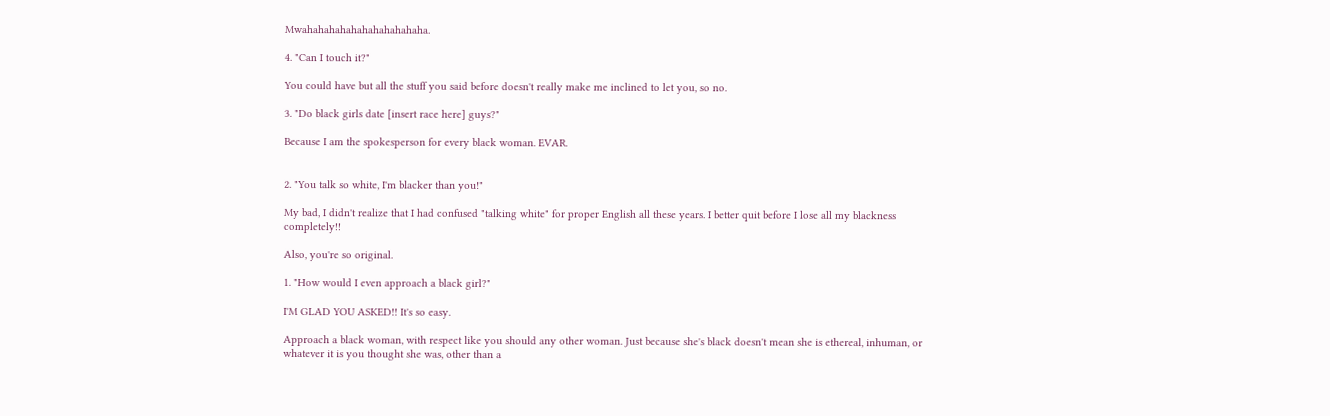Mwahahahahahahahahahahaha.

4. "Can I touch it?"

You could have but all the stuff you said before doesn't really make me inclined to let you, so no.

3. "Do black girls date [insert race here] guys?"

Because I am the spokesperson for every black woman. EVAR.


2. "You talk so white, I'm blacker than you!"

My bad, I didn't realize that I had confused "talking white" for proper English all these years. I better quit before I lose all my blackness completely!!

Also, you're so original.

1. "How would I even approach a black girl?"

I'M GLAD YOU ASKED!! It's so easy.

Approach a black woman, with respect like you should any other woman. Just because she's black doesn't mean she is ethereal, inhuman, or whatever it is you thought she was, other than a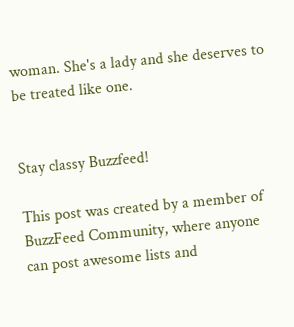woman. She's a lady and she deserves to be treated like one.


Stay classy Buzzfeed!

This post was created by a member of BuzzFeed Community, where anyone can post awesome lists and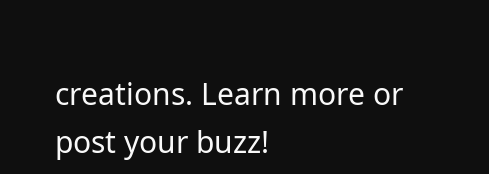creations. Learn more or post your buzz!